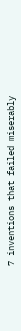7 inventions that failed miserably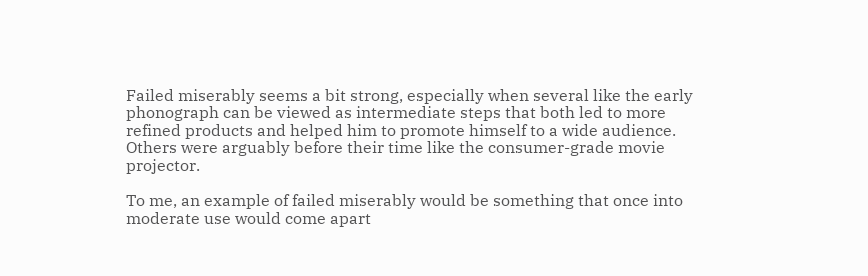Failed miserably seems a bit strong, especially when several like the early phonograph can be viewed as intermediate steps that both led to more refined products and helped him to promote himself to a wide audience. Others were arguably before their time like the consumer-grade movie projector.

To me, an example of failed miserably would be something that once into moderate use would come apart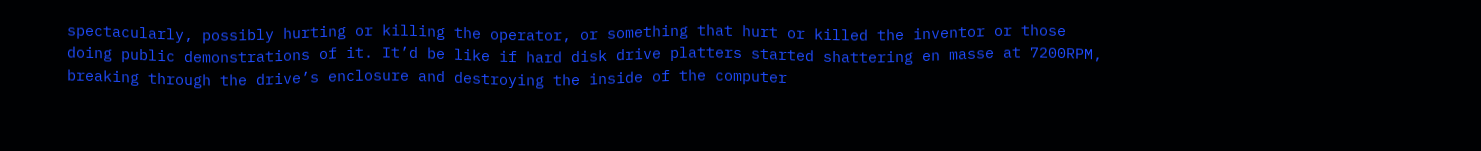spectacularly, possibly hurting or killing the operator, or something that hurt or killed the inventor or those doing public demonstrations of it. It’d be like if hard disk drive platters started shattering en masse at 7200RPM, breaking through the drive’s enclosure and destroying the inside of the computer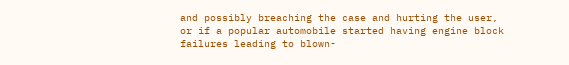and possibly breaching the case and hurting the user, or if a popular automobile started having engine block failures leading to blown-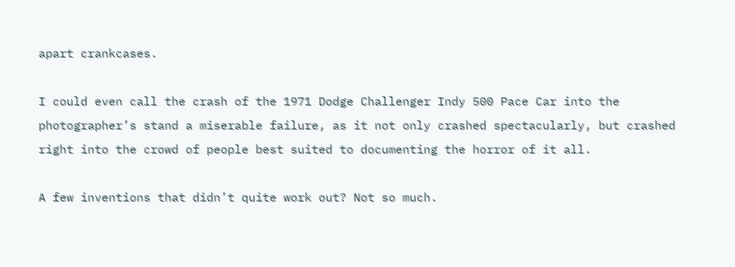apart crankcases.

I could even call the crash of the 1971 Dodge Challenger Indy 500 Pace Car into the photographer’s stand a miserable failure, as it not only crashed spectacularly, but crashed right into the crowd of people best suited to documenting the horror of it all.

A few inventions that didn’t quite work out? Not so much.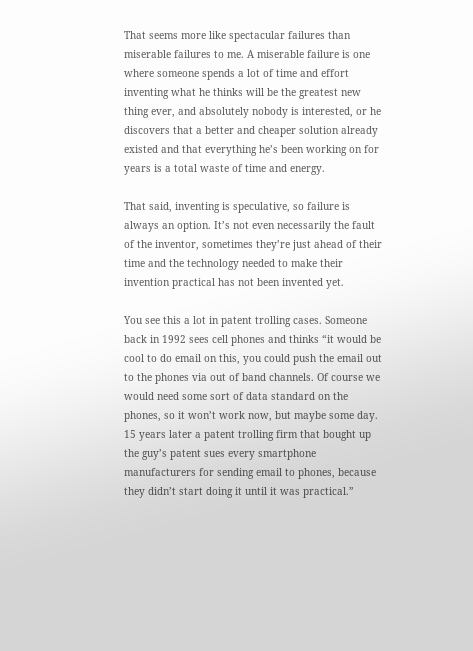That seems more like spectacular failures than miserable failures to me. A miserable failure is one where someone spends a lot of time and effort inventing what he thinks will be the greatest new thing ever, and absolutely nobody is interested, or he discovers that a better and cheaper solution already existed and that everything he’s been working on for years is a total waste of time and energy.

That said, inventing is speculative, so failure is always an option. It’s not even necessarily the fault of the inventor, sometimes they’re just ahead of their time and the technology needed to make their invention practical has not been invented yet.

You see this a lot in patent trolling cases. Someone back in 1992 sees cell phones and thinks “it would be cool to do email on this, you could push the email out to the phones via out of band channels. Of course we would need some sort of data standard on the phones, so it won’t work now, but maybe some day. 15 years later a patent trolling firm that bought up the guy’s patent sues every smartphone manufacturers for sending email to phones, because they didn’t start doing it until it was practical.”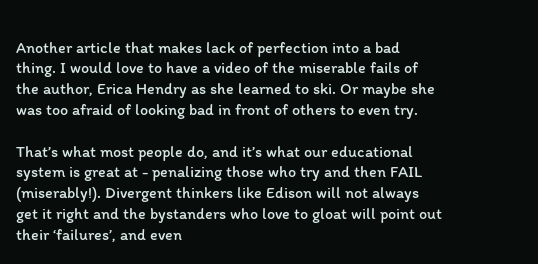Another article that makes lack of perfection into a bad thing. I would love to have a video of the miserable fails of the author, Erica Hendry as she learned to ski. Or maybe she was too afraid of looking bad in front of others to even try.

That’s what most people do, and it’s what our educational system is great at - penalizing those who try and then FAIL (miserably!). Divergent thinkers like Edison will not always get it right and the bystanders who love to gloat will point out their ‘failures’, and even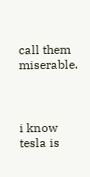call them miserable.



i know tesla is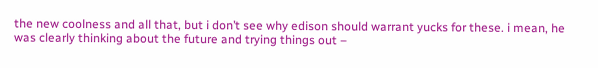the new coolness and all that, but i don’t see why edison should warrant yucks for these. i mean, he was clearly thinking about the future and trying things out –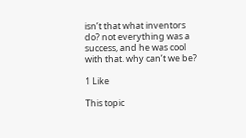isn’t that what inventors do? not everything was a success, and he was cool with that. why can’t we be?

1 Like

This topic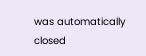was automatically closed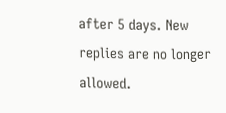after 5 days. New replies are no longer allowed.